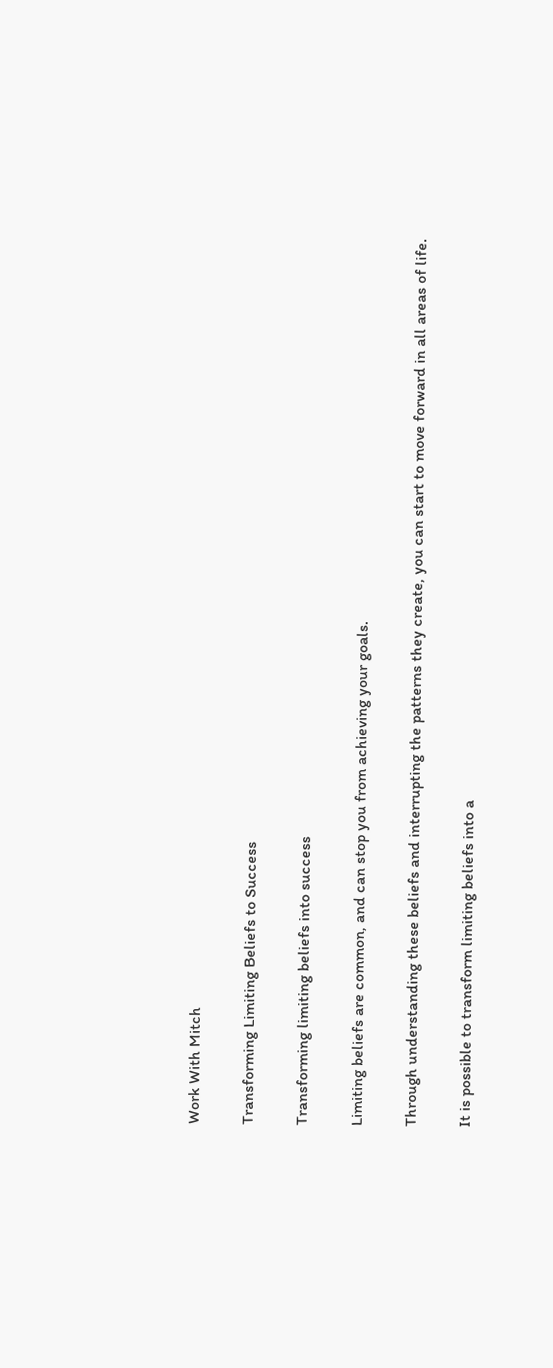Work With Mitch

Transforming Limiting Beliefs to Success

Transforming limiting beliefs into success

Limiting beliefs are common, and can stop you from achieving your goals.

Through understanding these beliefs and interrupting the patterns they create, you can start to move forward in all areas of life.

It is possible to transform limiting beliefs into a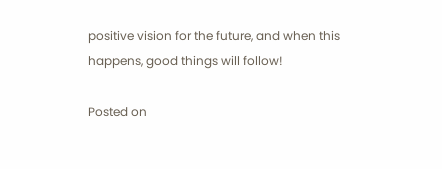positive vision for the future, and when this happens, good things will follow!

Posted on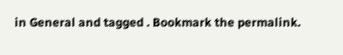in General and tagged . Bookmark the permalink.